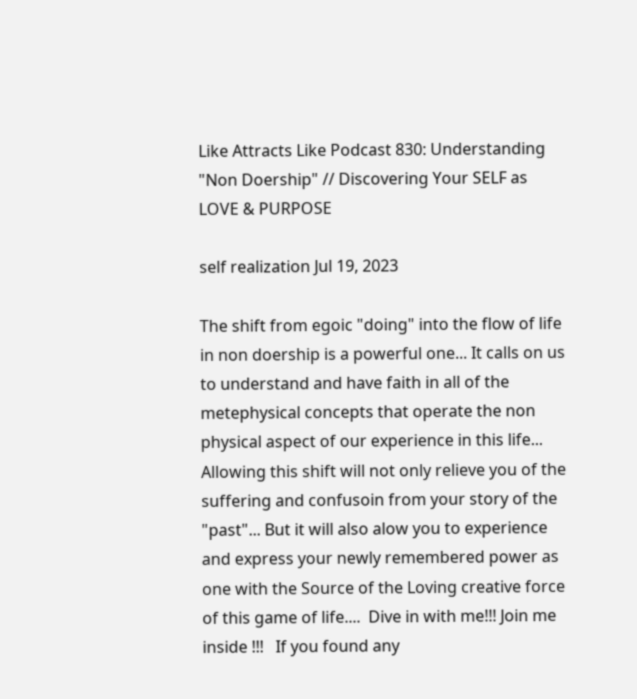Like Attracts Like Podcast 830: Understanding "Non Doership" // Discovering Your SELF as LOVE & PURPOSE

self realization Jul 19, 2023

The shift from egoic "doing" into the flow of life in non doership is a powerful one... It calls on us to understand and have faith in all of the metephysical concepts that operate the non physical aspect of our experience in this life... Allowing this shift will not only relieve you of the suffering and confusoin from your story of the "past"... But it will also alow you to experience and express your newly remembered power as one with the Source of the Loving creative force of this game of life....  Dive in with me!!! Join me inside !!!   If you found any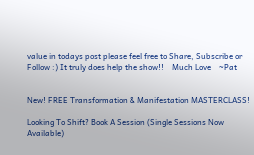value in todays post please feel free to Share, Subscribe or Follow :) It truly does help the show!!    Much Love    ~Pat


New! FREE Transformation & Manifestation MASTERCLASS!

Looking To Shift? Book A Session (Single Sessions Now Available)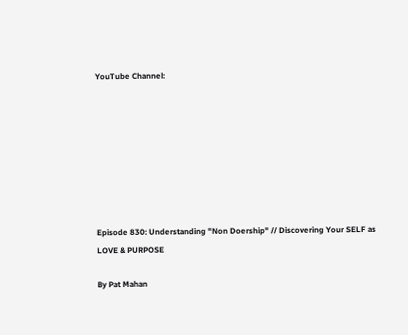YouTube Channel:








Episode 830: Understanding "Non Doership" // Discovering Your SELF as LOVE & PURPOSE

By Pat Mahan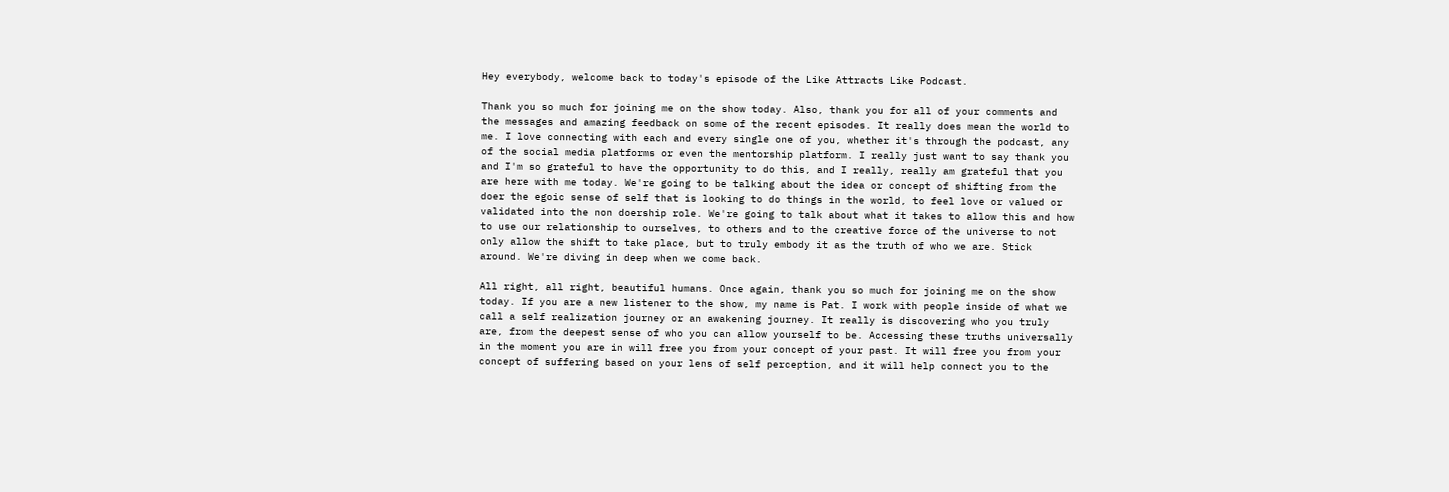Hey everybody, welcome back to today's episode of the Like Attracts Like Podcast.

Thank you so much for joining me on the show today. Also, thank you for all of your comments and the messages and amazing feedback on some of the recent episodes. It really does mean the world to me. I love connecting with each and every single one of you, whether it's through the podcast, any of the social media platforms or even the mentorship platform. I really just want to say thank you and I'm so grateful to have the opportunity to do this, and I really, really am grateful that you are here with me today. We're going to be talking about the idea or concept of shifting from the doer the egoic sense of self that is looking to do things in the world, to feel love or valued or validated into the non doership role. We're going to talk about what it takes to allow this and how to use our relationship to ourselves, to others and to the creative force of the universe to not only allow the shift to take place, but to truly embody it as the truth of who we are. Stick around. We're diving in deep when we come back.

All right, all right, beautiful humans. Once again, thank you so much for joining me on the show today. If you are a new listener to the show, my name is Pat. I work with people inside of what we call a self realization journey or an awakening journey. It really is discovering who you truly are, from the deepest sense of who you can allow yourself to be. Accessing these truths universally in the moment you are in will free you from your concept of your past. It will free you from your concept of suffering based on your lens of self perception, and it will help connect you to the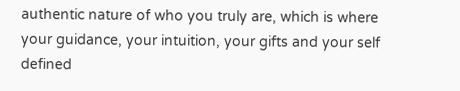authentic nature of who you truly are, which is where your guidance, your intuition, your gifts and your self defined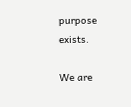purpose exists.

We are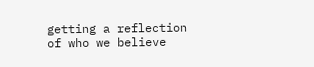getting a reflection of who we believe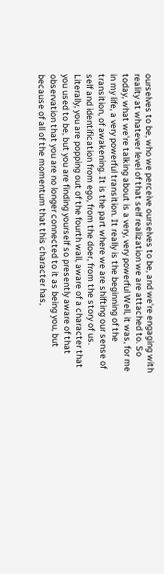ourselves to be, who we perceive ourselves to be, and we're engaging with reality at whatever level of that self realization we are attached to. So today, what we're talking about is a very, very powerful Well, it was, for me in my life, a very powerful transition. It really is the beginning of the transition, of awakening. It is the part where we are shifting our sense of self and identification from ego, from the doer, from the story of us. Literally, you are popping out of the fourth wall, aware of a character that you used to be, but you are finding yourself so presently aware of that observation that you are no longer connected to it as being you, but because of all of the momentum that this character has,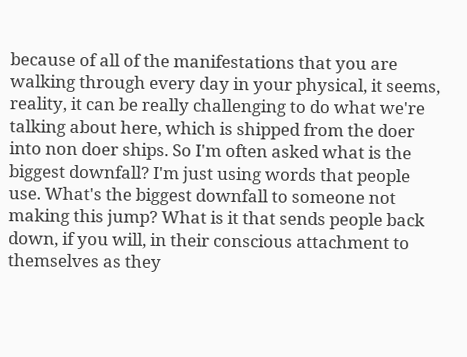because of all of the manifestations that you are walking through every day in your physical, it seems, reality, it can be really challenging to do what we're talking about here, which is shipped from the doer into non doer ships. So I'm often asked what is the biggest downfall? I'm just using words that people use. What's the biggest downfall to someone not making this jump? What is it that sends people back down, if you will, in their conscious attachment to themselves as they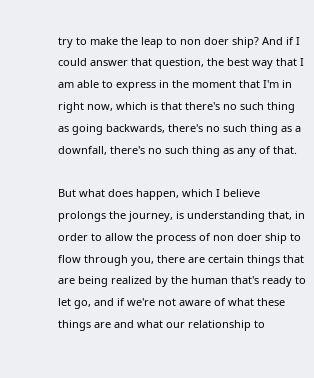try to make the leap to non doer ship? And if I could answer that question, the best way that I am able to express in the moment that I'm in right now, which is that there's no such thing as going backwards, there's no such thing as a downfall, there's no such thing as any of that.

But what does happen, which I believe prolongs the journey, is understanding that, in order to allow the process of non doer ship to flow through you, there are certain things that are being realized by the human that's ready to let go, and if we're not aware of what these things are and what our relationship to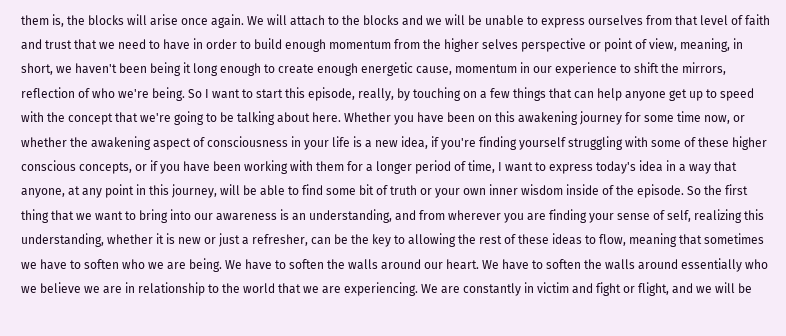them is, the blocks will arise once again. We will attach to the blocks and we will be unable to express ourselves from that level of faith and trust that we need to have in order to build enough momentum from the higher selves perspective or point of view, meaning, in short, we haven't been being it long enough to create enough energetic cause, momentum in our experience to shift the mirrors, reflection of who we're being. So I want to start this episode, really, by touching on a few things that can help anyone get up to speed with the concept that we're going to be talking about here. Whether you have been on this awakening journey for some time now, or whether the awakening aspect of consciousness in your life is a new idea, if you're finding yourself struggling with some of these higher conscious concepts, or if you have been working with them for a longer period of time, I want to express today's idea in a way that anyone, at any point in this journey, will be able to find some bit of truth or your own inner wisdom inside of the episode. So the first thing that we want to bring into our awareness is an understanding, and from wherever you are finding your sense of self, realizing this understanding, whether it is new or just a refresher, can be the key to allowing the rest of these ideas to flow, meaning that sometimes we have to soften who we are being. We have to soften the walls around our heart. We have to soften the walls around essentially who we believe we are in relationship to the world that we are experiencing. We are constantly in victim and fight or flight, and we will be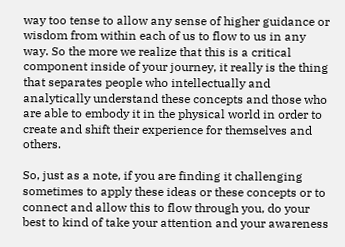way too tense to allow any sense of higher guidance or wisdom from within each of us to flow to us in any way. So the more we realize that this is a critical component inside of your journey, it really is the thing that separates people who intellectually and analytically understand these concepts and those who are able to embody it in the physical world in order to create and shift their experience for themselves and others.

So, just as a note, if you are finding it challenging sometimes to apply these ideas or these concepts or to connect and allow this to flow through you, do your best to kind of take your attention and your awareness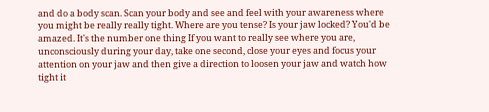and do a body scan. Scan your body and see and feel with your awareness where you might be really really tight. Where are you tense? Is your jaw locked? You'd be amazed. It's the number one thing If you want to really see where you are, unconsciously during your day, take one second, close your eyes and focus your attention on your jaw and then give a direction to loosen your jaw and watch how tight it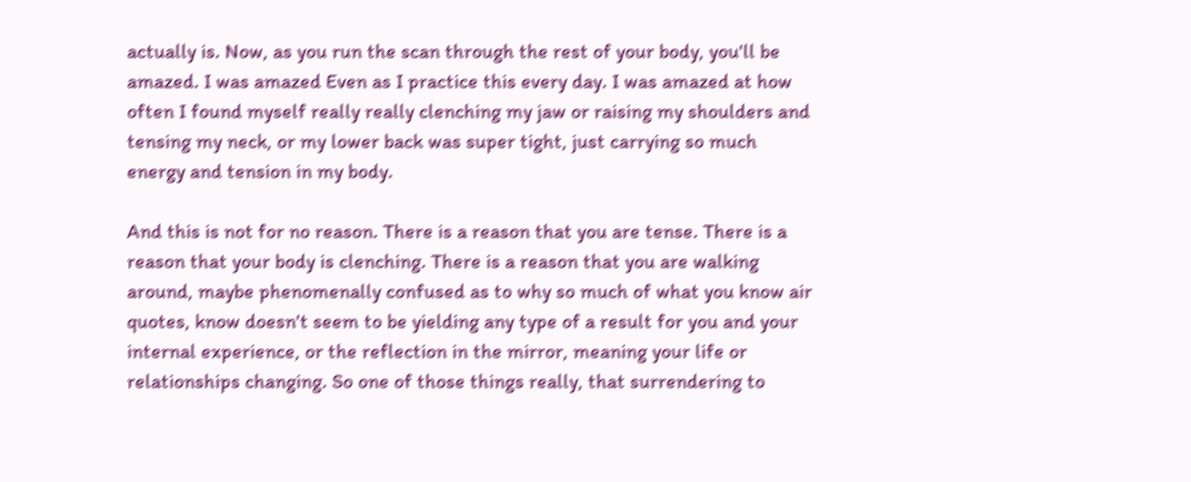actually is. Now, as you run the scan through the rest of your body, you'll be amazed. I was amazed Even as I practice this every day. I was amazed at how often I found myself really really clenching my jaw or raising my shoulders and tensing my neck, or my lower back was super tight, just carrying so much energy and tension in my body.

And this is not for no reason. There is a reason that you are tense. There is a reason that your body is clenching. There is a reason that you are walking around, maybe phenomenally confused as to why so much of what you know air quotes, know doesn't seem to be yielding any type of a result for you and your internal experience, or the reflection in the mirror, meaning your life or relationships changing. So one of those things really, that surrendering to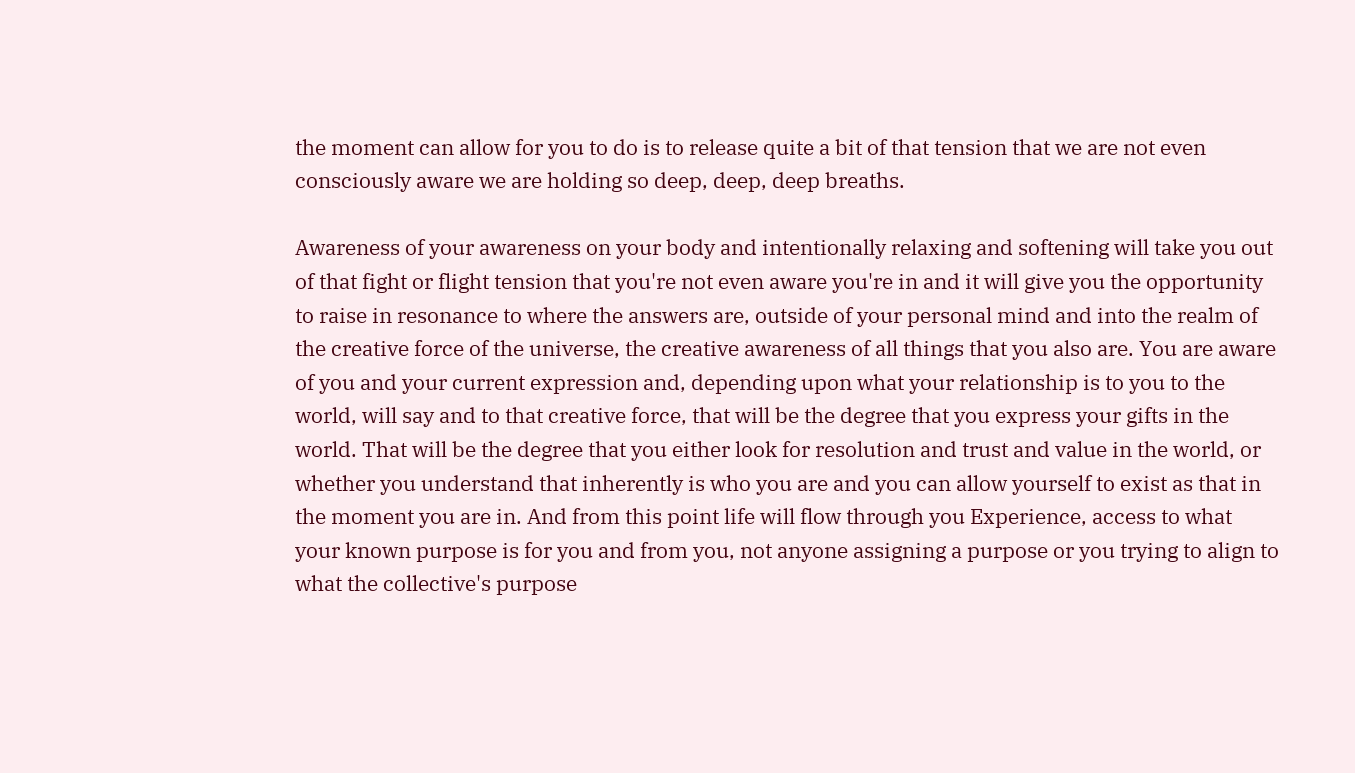the moment can allow for you to do is to release quite a bit of that tension that we are not even consciously aware we are holding so deep, deep, deep breaths.

Awareness of your awareness on your body and intentionally relaxing and softening will take you out of that fight or flight tension that you're not even aware you're in and it will give you the opportunity to raise in resonance to where the answers are, outside of your personal mind and into the realm of the creative force of the universe, the creative awareness of all things that you also are. You are aware of you and your current expression and, depending upon what your relationship is to you to the world, will say and to that creative force, that will be the degree that you express your gifts in the world. That will be the degree that you either look for resolution and trust and value in the world, or whether you understand that inherently is who you are and you can allow yourself to exist as that in the moment you are in. And from this point life will flow through you Experience, access to what your known purpose is for you and from you, not anyone assigning a purpose or you trying to align to what the collective's purpose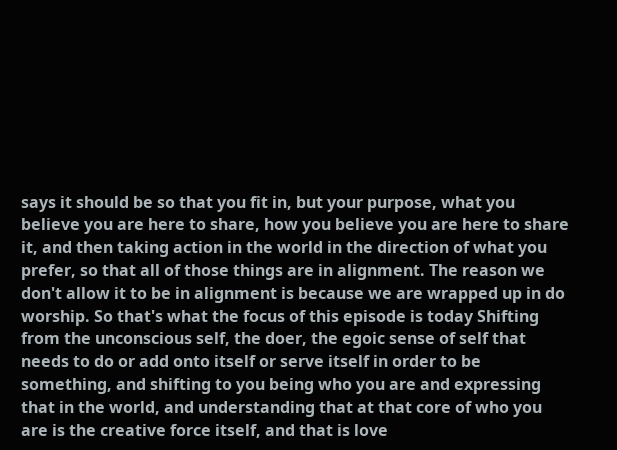says it should be so that you fit in, but your purpose, what you believe you are here to share, how you believe you are here to share it, and then taking action in the world in the direction of what you prefer, so that all of those things are in alignment. The reason we don't allow it to be in alignment is because we are wrapped up in do worship. So that's what the focus of this episode is today Shifting from the unconscious self, the doer, the egoic sense of self that needs to do or add onto itself or serve itself in order to be something, and shifting to you being who you are and expressing that in the world, and understanding that at that core of who you are is the creative force itself, and that is love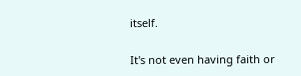itself.

It's not even having faith or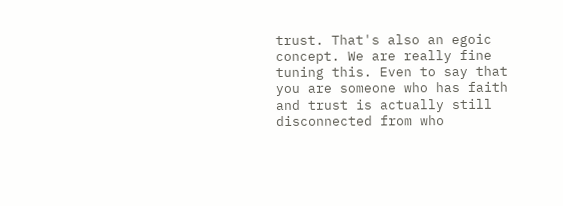trust. That's also an egoic concept. We are really fine tuning this. Even to say that you are someone who has faith and trust is actually still disconnected from who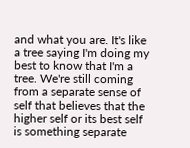and what you are. It's like a tree saying I'm doing my best to know that I'm a tree. We're still coming from a separate sense of self that believes that the higher self or its best self is something separate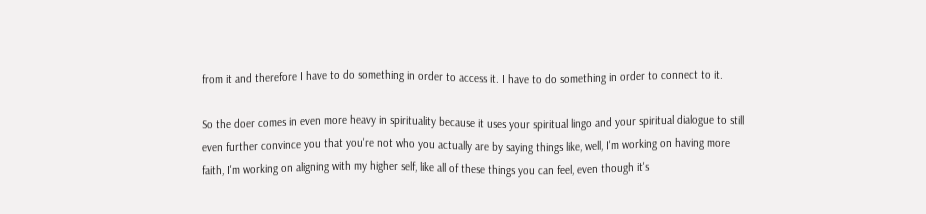from it and therefore I have to do something in order to access it. I have to do something in order to connect to it.

So the doer comes in even more heavy in spirituality because it uses your spiritual lingo and your spiritual dialogue to still even further convince you that you're not who you actually are by saying things like, well, I'm working on having more faith, I'm working on aligning with my higher self, like all of these things you can feel, even though it's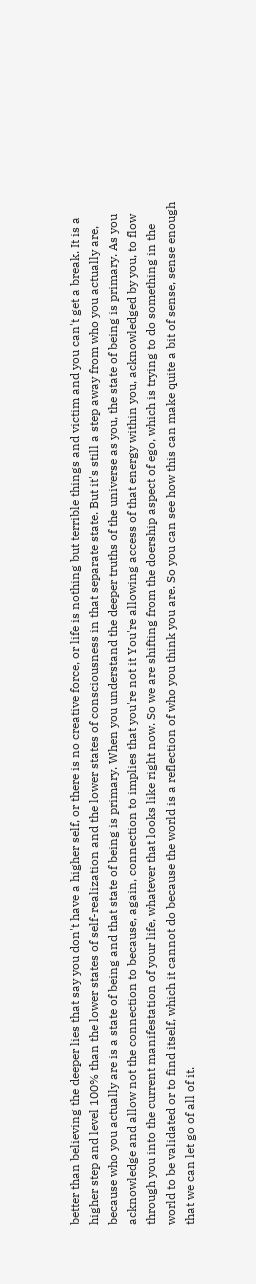better than believing the deeper lies that say you don't have a higher self, or there is no creative force, or life is nothing but terrible things and victim and you can't get a break. It is a higher step and level 100% than the lower states of self-realization and the lower states of consciousness in that separate state. But it's still a step away from who you actually are, because who you actually are is a state of being and that state of being is primary. When you understand the deeper truths of the universe as you, the state of being is primary. As you acknowledge and allow not the connection to because, again, connection to implies that you're not it You're allowing access of that energy within you, acknowledged by you, to flow through you into the current manifestation of your life, whatever that looks like right now. So we are shifting from the doership aspect of ego, which is trying to do something in the world to be validated or to find itself, which it cannot do because the world is a reflection of who you think you are. So you can see how this can make quite a bit of sense, sense enough that we can let go of all of it.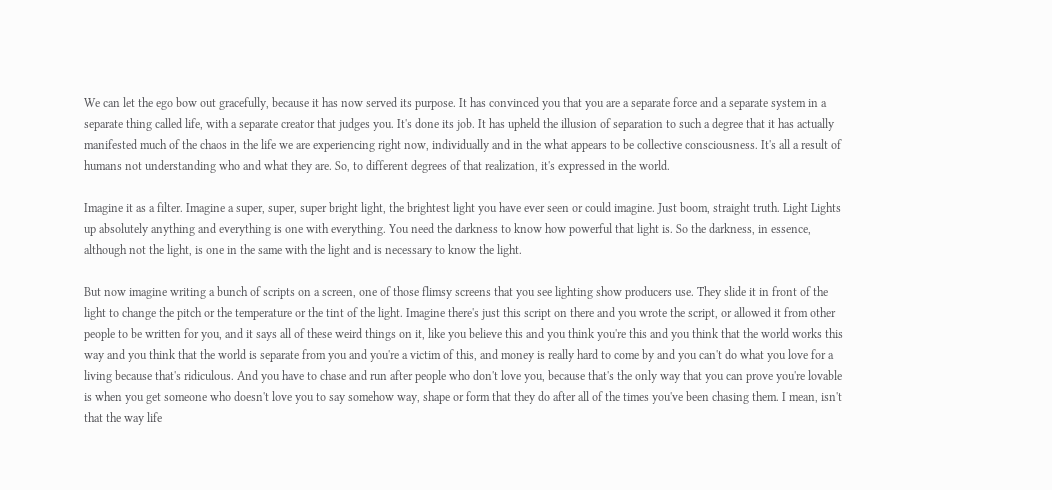We can let the ego bow out gracefully, because it has now served its purpose. It has convinced you that you are a separate force and a separate system in a separate thing called life, with a separate creator that judges you. It's done its job. It has upheld the illusion of separation to such a degree that it has actually manifested much of the chaos in the life we are experiencing right now, individually and in the what appears to be collective consciousness. It's all a result of humans not understanding who and what they are. So, to different degrees of that realization, it's expressed in the world.

Imagine it as a filter. Imagine a super, super, super bright light, the brightest light you have ever seen or could imagine. Just boom, straight truth. Light Lights up absolutely anything and everything is one with everything. You need the darkness to know how powerful that light is. So the darkness, in essence, although not the light, is one in the same with the light and is necessary to know the light.

But now imagine writing a bunch of scripts on a screen, one of those flimsy screens that you see lighting show producers use. They slide it in front of the light to change the pitch or the temperature or the tint of the light. Imagine there's just this script on there and you wrote the script, or allowed it from other people to be written for you, and it says all of these weird things on it, like you believe this and you think you're this and you think that the world works this way and you think that the world is separate from you and you're a victim of this, and money is really hard to come by and you can't do what you love for a living because that's ridiculous. And you have to chase and run after people who don't love you, because that's the only way that you can prove you're lovable is when you get someone who doesn't love you to say somehow way, shape or form that they do after all of the times you've been chasing them. I mean, isn't that the way life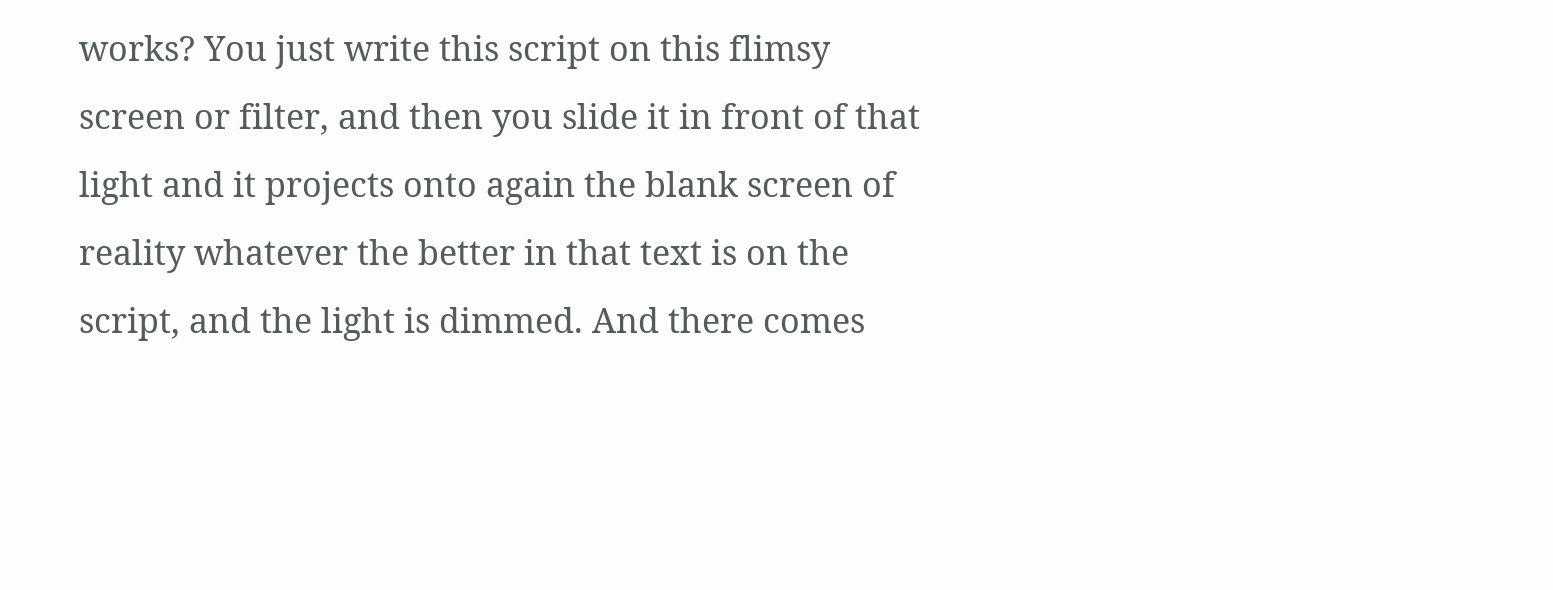works? You just write this script on this flimsy screen or filter, and then you slide it in front of that light and it projects onto again the blank screen of reality whatever the better in that text is on the script, and the light is dimmed. And there comes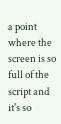a point where the screen is so full of the script and it's so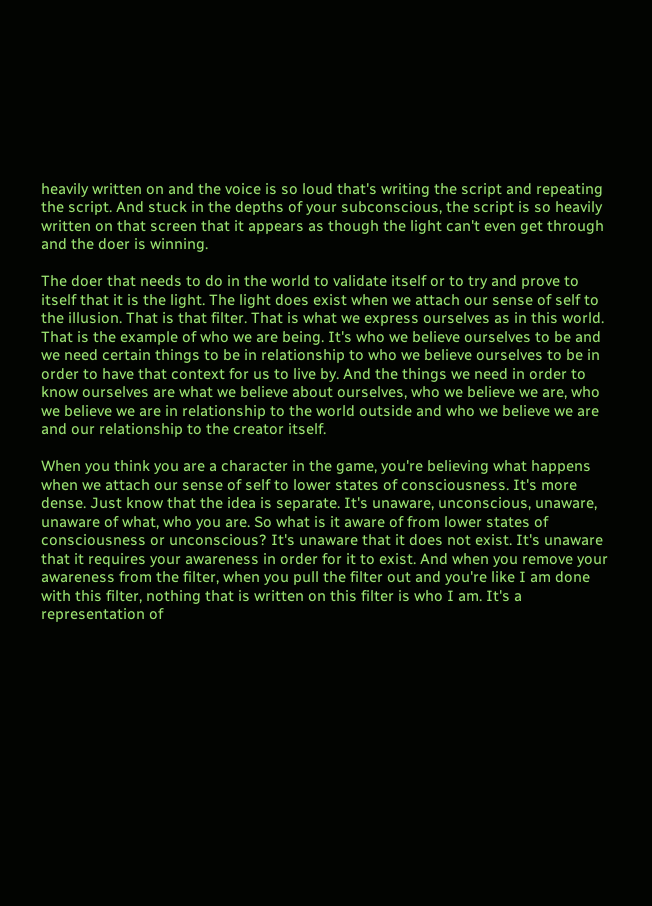heavily written on and the voice is so loud that's writing the script and repeating the script. And stuck in the depths of your subconscious, the script is so heavily written on that screen that it appears as though the light can't even get through and the doer is winning.

The doer that needs to do in the world to validate itself or to try and prove to itself that it is the light. The light does exist when we attach our sense of self to the illusion. That is that filter. That is what we express ourselves as in this world. That is the example of who we are being. It's who we believe ourselves to be and we need certain things to be in relationship to who we believe ourselves to be in order to have that context for us to live by. And the things we need in order to know ourselves are what we believe about ourselves, who we believe we are, who we believe we are in relationship to the world outside and who we believe we are and our relationship to the creator itself.

When you think you are a character in the game, you're believing what happens when we attach our sense of self to lower states of consciousness. It's more dense. Just know that the idea is separate. It's unaware, unconscious, unaware, unaware of what, who you are. So what is it aware of from lower states of consciousness or unconscious? It's unaware that it does not exist. It's unaware that it requires your awareness in order for it to exist. And when you remove your awareness from the filter, when you pull the filter out and you're like I am done with this filter, nothing that is written on this filter is who I am. It's a representation of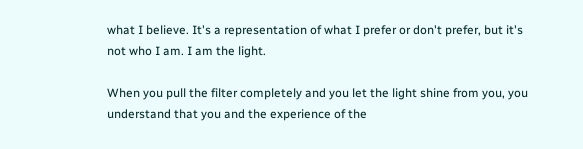what I believe. It's a representation of what I prefer or don't prefer, but it's not who I am. I am the light.

When you pull the filter completely and you let the light shine from you, you understand that you and the experience of the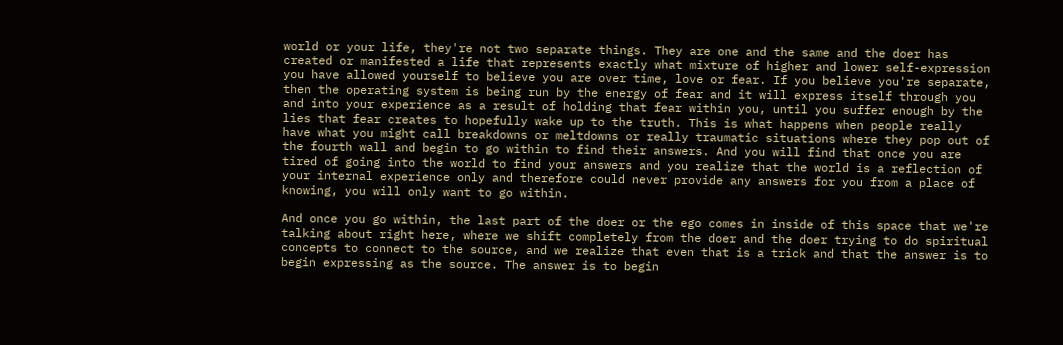world or your life, they're not two separate things. They are one and the same and the doer has created or manifested a life that represents exactly what mixture of higher and lower self-expression you have allowed yourself to believe you are over time, love or fear. If you believe you're separate, then the operating system is being run by the energy of fear and it will express itself through you and into your experience as a result of holding that fear within you, until you suffer enough by the lies that fear creates to hopefully wake up to the truth. This is what happens when people really have what you might call breakdowns or meltdowns or really traumatic situations where they pop out of the fourth wall and begin to go within to find their answers. And you will find that once you are tired of going into the world to find your answers and you realize that the world is a reflection of your internal experience only and therefore could never provide any answers for you from a place of knowing, you will only want to go within.

And once you go within, the last part of the doer or the ego comes in inside of this space that we're talking about right here, where we shift completely from the doer and the doer trying to do spiritual concepts to connect to the source, and we realize that even that is a trick and that the answer is to begin expressing as the source. The answer is to begin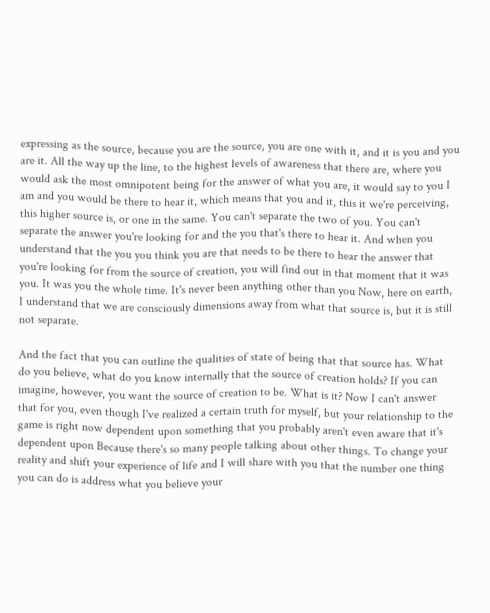expressing as the source, because you are the source, you are one with it, and it is you and you are it. All the way up the line, to the highest levels of awareness that there are, where you would ask the most omnipotent being for the answer of what you are, it would say to you I am and you would be there to hear it, which means that you and it, this it we're perceiving, this higher source is, or one in the same. You can't separate the two of you. You can't separate the answer you're looking for and the you that's there to hear it. And when you understand that the you you think you are that needs to be there to hear the answer that you're looking for from the source of creation, you will find out in that moment that it was you. It was you the whole time. It's never been anything other than you Now, here on earth, I understand that we are consciously dimensions away from what that source is, but it is still not separate.

And the fact that you can outline the qualities of state of being that that source has. What do you believe, what do you know internally that the source of creation holds? If you can imagine, however, you want the source of creation to be. What is it? Now I can't answer that for you, even though I've realized a certain truth for myself, but your relationship to the game is right now dependent upon something that you probably aren't even aware that it's dependent upon Because there's so many people talking about other things. To change your reality and shift your experience of life and I will share with you that the number one thing you can do is address what you believe your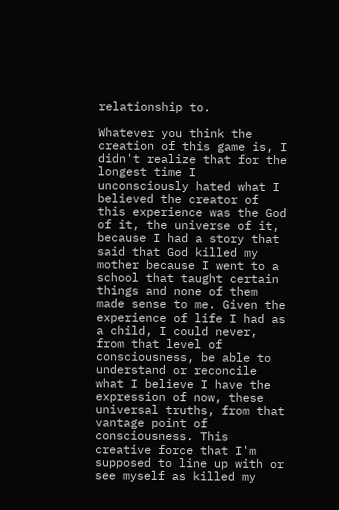relationship to.

Whatever you think the creation of this game is, I didn't realize that for the longest time I unconsciously hated what I believed the creator of this experience was the God of it, the universe of it, because I had a story that said that God killed my mother because I went to a school that taught certain things and none of them made sense to me. Given the experience of life I had as a child, I could never, from that level of consciousness, be able to understand or reconcile what I believe I have the expression of now, these universal truths, from that vantage point of consciousness. This creative force that I'm supposed to line up with or see myself as killed my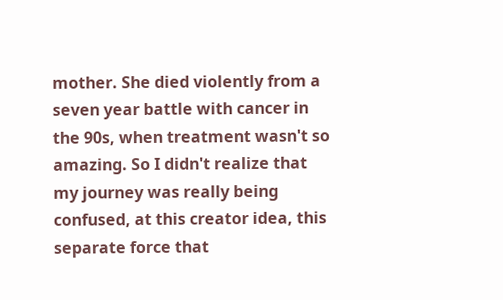mother. She died violently from a seven year battle with cancer in the 90s, when treatment wasn't so amazing. So I didn't realize that my journey was really being confused, at this creator idea, this separate force that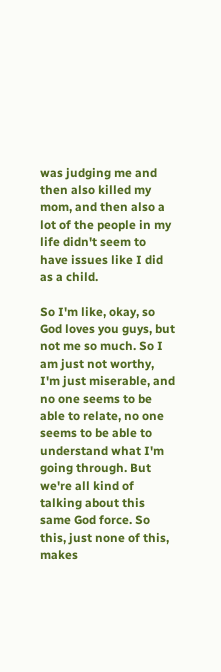was judging me and then also killed my mom, and then also a lot of the people in my life didn't seem to have issues like I did as a child.

So I'm like, okay, so God loves you guys, but not me so much. So I am just not worthy, I'm just miserable, and no one seems to be able to relate, no one seems to be able to understand what I'm going through. But we're all kind of talking about this same God force. So this, just none of this, makes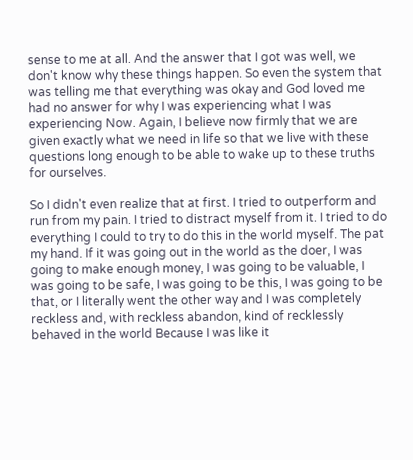sense to me at all. And the answer that I got was well, we don't know why these things happen. So even the system that was telling me that everything was okay and God loved me had no answer for why I was experiencing what I was experiencing Now. Again, I believe now firmly that we are given exactly what we need in life so that we live with these questions long enough to be able to wake up to these truths for ourselves.

So I didn't even realize that at first. I tried to outperform and run from my pain. I tried to distract myself from it. I tried to do everything I could to try to do this in the world myself. The pat my hand. If it was going out in the world as the doer, I was going to make enough money, I was going to be valuable, I was going to be safe, I was going to be this, I was going to be that, or I literally went the other way and I was completely reckless and, with reckless abandon, kind of recklessly behaved in the world Because I was like it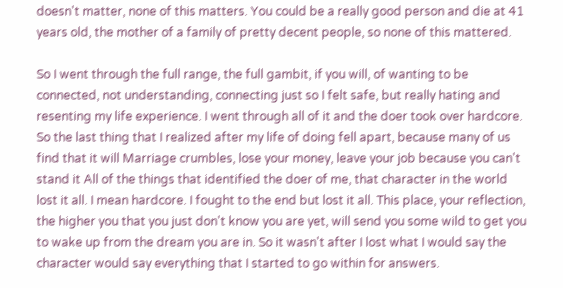doesn't matter, none of this matters. You could be a really good person and die at 41 years old, the mother of a family of pretty decent people, so none of this mattered.

So I went through the full range, the full gambit, if you will, of wanting to be connected, not understanding, connecting just so I felt safe, but really hating and resenting my life experience. I went through all of it and the doer took over hardcore. So the last thing that I realized after my life of doing fell apart, because many of us find that it will Marriage crumbles, lose your money, leave your job because you can't stand it All of the things that identified the doer of me, that character in the world lost it all. I mean hardcore. I fought to the end but lost it all. This place, your reflection, the higher you that you just don't know you are yet, will send you some wild to get you to wake up from the dream you are in. So it wasn't after I lost what I would say the character would say everything that I started to go within for answers.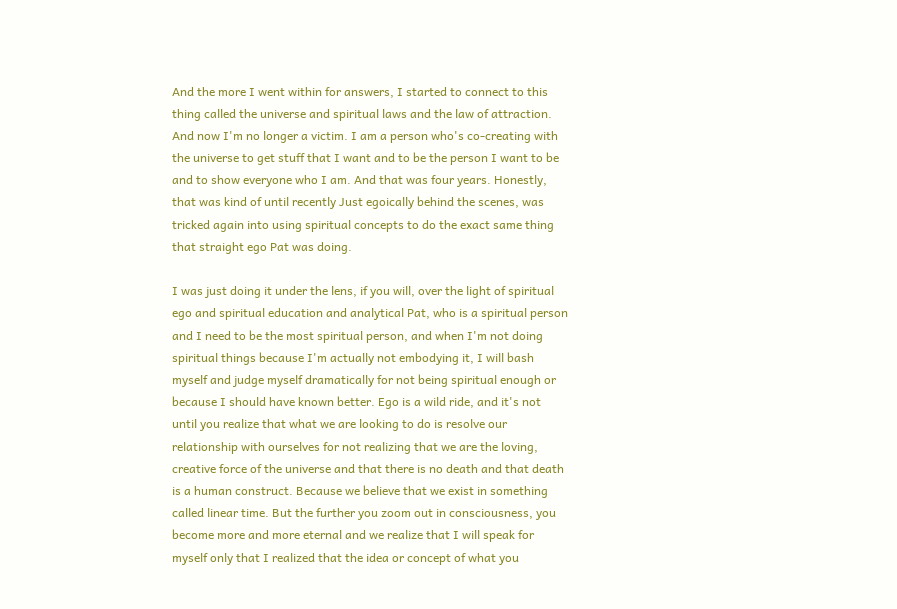And the more I went within for answers, I started to connect to this thing called the universe and spiritual laws and the law of attraction. And now I'm no longer a victim. I am a person who's co-creating with the universe to get stuff that I want and to be the person I want to be and to show everyone who I am. And that was four years. Honestly, that was kind of until recently Just egoically behind the scenes, was tricked again into using spiritual concepts to do the exact same thing that straight ego Pat was doing.

I was just doing it under the lens, if you will, over the light of spiritual ego and spiritual education and analytical Pat, who is a spiritual person and I need to be the most spiritual person, and when I'm not doing spiritual things because I'm actually not embodying it, I will bash myself and judge myself dramatically for not being spiritual enough or because I should have known better. Ego is a wild ride, and it's not until you realize that what we are looking to do is resolve our relationship with ourselves for not realizing that we are the loving, creative force of the universe and that there is no death and that death is a human construct. Because we believe that we exist in something called linear time. But the further you zoom out in consciousness, you become more and more eternal and we realize that I will speak for myself only that I realized that the idea or concept of what you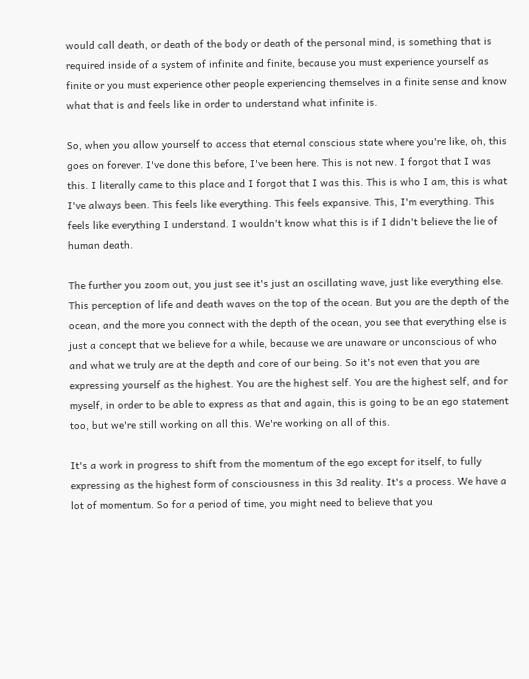would call death, or death of the body or death of the personal mind, is something that is required inside of a system of infinite and finite, because you must experience yourself as finite or you must experience other people experiencing themselves in a finite sense and know what that is and feels like in order to understand what infinite is.

So, when you allow yourself to access that eternal conscious state where you're like, oh, this goes on forever. I've done this before, I've been here. This is not new. I forgot that I was this. I literally came to this place and I forgot that I was this. This is who I am, this is what I've always been. This feels like everything. This feels expansive. This, I'm everything. This feels like everything I understand. I wouldn't know what this is if I didn't believe the lie of human death.

The further you zoom out, you just see it's just an oscillating wave, just like everything else. This perception of life and death waves on the top of the ocean. But you are the depth of the ocean, and the more you connect with the depth of the ocean, you see that everything else is just a concept that we believe for a while, because we are unaware or unconscious of who and what we truly are at the depth and core of our being. So it's not even that you are expressing yourself as the highest. You are the highest self. You are the highest self, and for myself, in order to be able to express as that and again, this is going to be an ego statement too, but we're still working on all this. We're working on all of this.

It's a work in progress to shift from the momentum of the ego except for itself, to fully expressing as the highest form of consciousness in this 3d reality. It's a process. We have a lot of momentum. So for a period of time, you might need to believe that you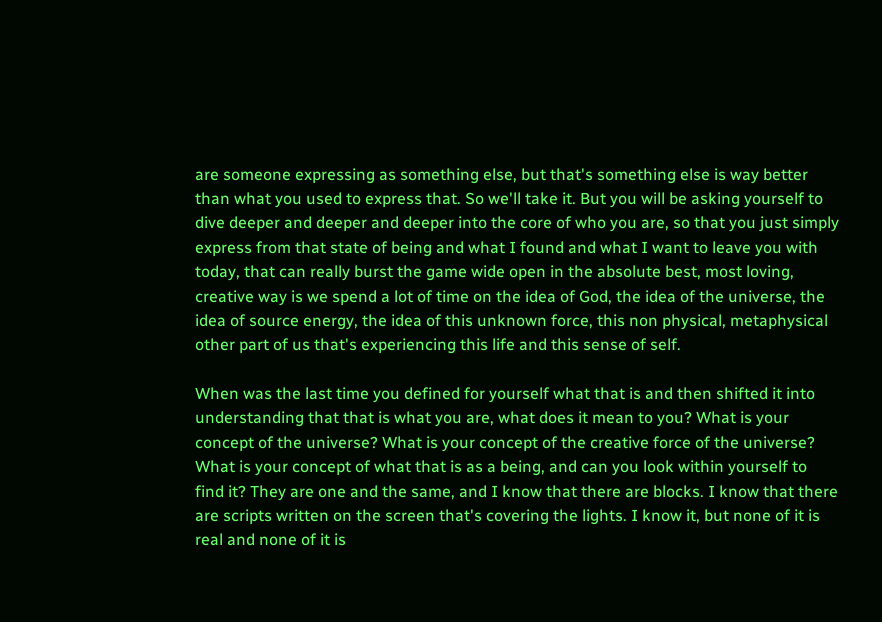are someone expressing as something else, but that's something else is way better than what you used to express that. So we'll take it. But you will be asking yourself to dive deeper and deeper and deeper into the core of who you are, so that you just simply express from that state of being and what I found and what I want to leave you with today, that can really burst the game wide open in the absolute best, most loving, creative way is we spend a lot of time on the idea of God, the idea of the universe, the idea of source energy, the idea of this unknown force, this non physical, metaphysical other part of us that's experiencing this life and this sense of self.

When was the last time you defined for yourself what that is and then shifted it into understanding that that is what you are, what does it mean to you? What is your concept of the universe? What is your concept of the creative force of the universe? What is your concept of what that is as a being, and can you look within yourself to find it? They are one and the same, and I know that there are blocks. I know that there are scripts written on the screen that's covering the lights. I know it, but none of it is real and none of it is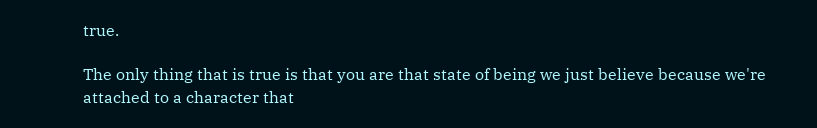true.

The only thing that is true is that you are that state of being we just believe because we're attached to a character that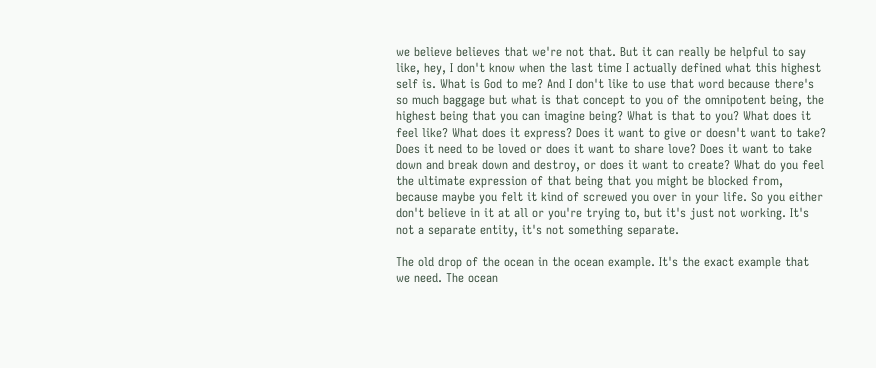we believe believes that we're not that. But it can really be helpful to say like, hey, I don't know when the last time I actually defined what this highest self is. What is God to me? And I don't like to use that word because there's so much baggage but what is that concept to you of the omnipotent being, the highest being that you can imagine being? What is that to you? What does it feel like? What does it express? Does it want to give or doesn't want to take? Does it need to be loved or does it want to share love? Does it want to take down and break down and destroy, or does it want to create? What do you feel the ultimate expression of that being that you might be blocked from, because maybe you felt it kind of screwed you over in your life. So you either don't believe in it at all or you're trying to, but it's just not working. It's not a separate entity, it's not something separate.

The old drop of the ocean in the ocean example. It's the exact example that we need. The ocean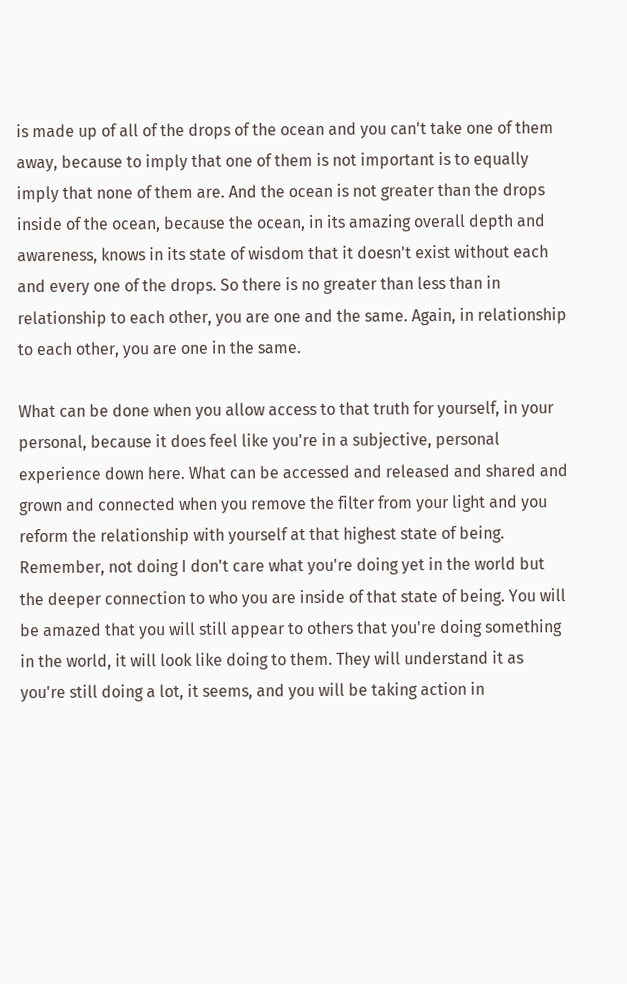is made up of all of the drops of the ocean and you can't take one of them away, because to imply that one of them is not important is to equally imply that none of them are. And the ocean is not greater than the drops inside of the ocean, because the ocean, in its amazing overall depth and awareness, knows in its state of wisdom that it doesn't exist without each and every one of the drops. So there is no greater than less than in relationship to each other, you are one and the same. Again, in relationship to each other, you are one in the same.

What can be done when you allow access to that truth for yourself, in your personal, because it does feel like you're in a subjective, personal experience down here. What can be accessed and released and shared and grown and connected when you remove the filter from your light and you reform the relationship with yourself at that highest state of being. Remember, not doing I don't care what you're doing yet in the world but the deeper connection to who you are inside of that state of being. You will be amazed that you will still appear to others that you're doing something in the world, it will look like doing to them. They will understand it as you're still doing a lot, it seems, and you will be taking action in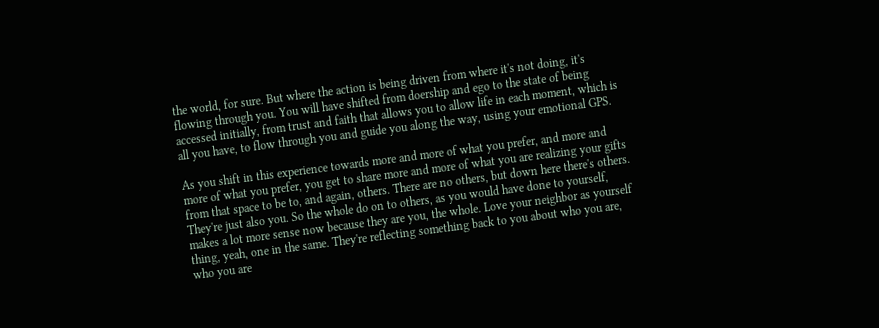the world, for sure. But where the action is being driven from where it's not doing, it's flowing through you. You will have shifted from doership and ego to the state of being accessed initially, from trust and faith that allows you to allow life in each moment, which is all you have, to flow through you and guide you along the way, using your emotional GPS.

As you shift in this experience towards more and more of what you prefer, and more and more of what you prefer, you get to share more and more of what you are realizing your gifts from that space to be to, and again, others. There are no others, but down here there's others. They're just also you. So the whole do on to others, as you would have done to yourself, makes a lot more sense now because they are you, the whole. Love your neighbor as yourself thing, yeah, one in the same. They're reflecting something back to you about who you are, who you are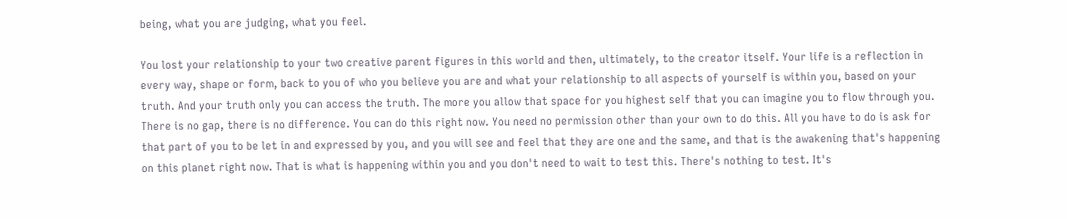being, what you are judging, what you feel.

You lost your relationship to your two creative parent figures in this world and then, ultimately, to the creator itself. Your life is a reflection in every way, shape or form, back to you of who you believe you are and what your relationship to all aspects of yourself is within you, based on your truth. And your truth only you can access the truth. The more you allow that space for you highest self that you can imagine you to flow through you. There is no gap, there is no difference. You can do this right now. You need no permission other than your own to do this. All you have to do is ask for that part of you to be let in and expressed by you, and you will see and feel that they are one and the same, and that is the awakening that's happening on this planet right now. That is what is happening within you and you don't need to wait to test this. There's nothing to test. It's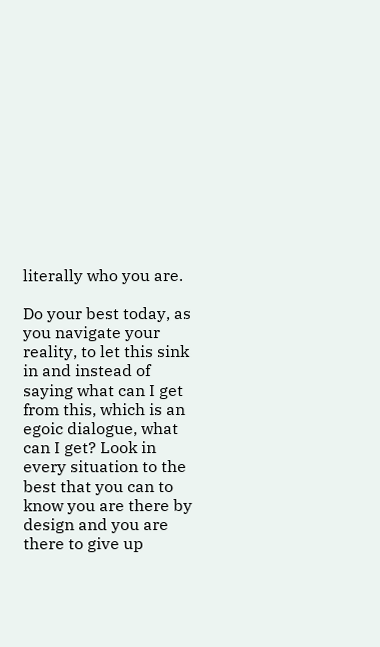literally who you are.

Do your best today, as you navigate your reality, to let this sink in and instead of saying what can I get from this, which is an egoic dialogue, what can I get? Look in every situation to the best that you can to know you are there by design and you are there to give up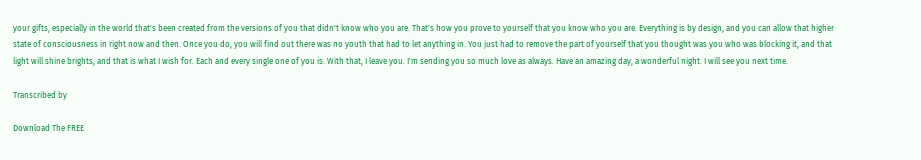your gifts, especially in the world that's been created from the versions of you that didn't know who you are. That's how you prove to yourself that you know who you are. Everything is by design, and you can allow that higher state of consciousness in right now and then. Once you do, you will find out there was no youth that had to let anything in. You just had to remove the part of yourself that you thought was you who was blocking it, and that light will shine brights, and that is what I wish for. Each and every single one of you is. With that, I leave you. I'm sending you so much love as always. Have an amazing day, a wonderful night. I will see you next time.

Transcribed by

Download The FREE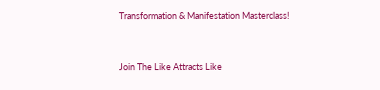Transformation & Manifestation Masterclass!


Join The Like Attracts Like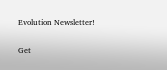Evolution Newsletter!

Get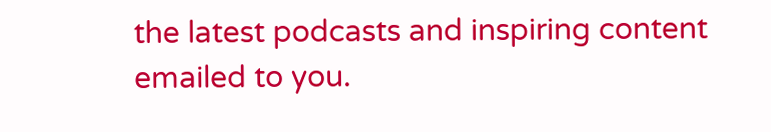the latest podcasts and inspiring content emailed to you.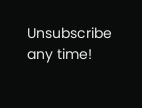Unsubscribe any time!